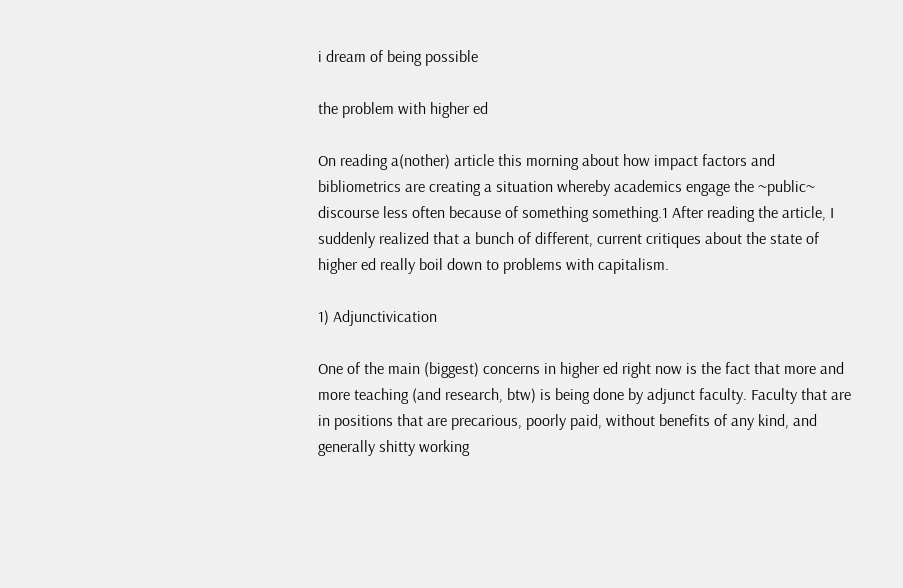i dream of being possible

the problem with higher ed

On reading a(nother) article this morning about how impact factors and bibliometrics are creating a situation whereby academics engage the ~public~ discourse less often because of something something.1 After reading the article, I suddenly realized that a bunch of different, current critiques about the state of higher ed really boil down to problems with capitalism.

1) Adjunctivication

One of the main (biggest) concerns in higher ed right now is the fact that more and more teaching (and research, btw) is being done by adjunct faculty. Faculty that are in positions that are precarious, poorly paid, without benefits of any kind, and generally shitty working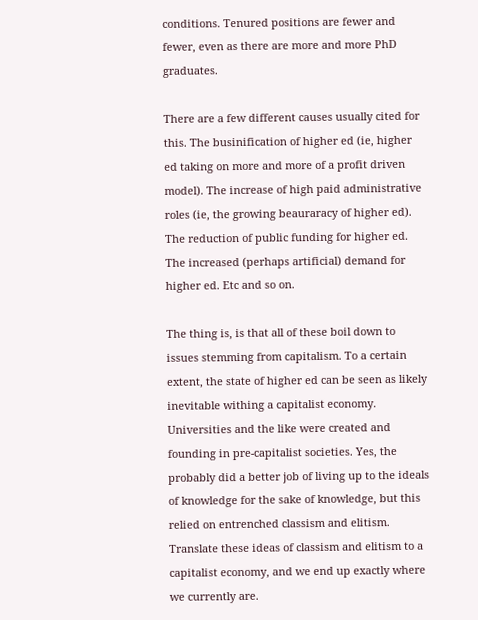conditions. Tenured positions are fewer and fewer, even as there are more and more PhD graduates.

There are a few different causes usually cited for this. The businification of higher ed (ie, higher ed taking on more and more of a profit driven model). The increase of high paid administrative roles (ie, the growing beauraracy of higher ed). The reduction of public funding for higher ed. The increased (perhaps artificial) demand for higher ed. Etc and so on.

The thing is, is that all of these boil down to issues stemming from capitalism. To a certain extent, the state of higher ed can be seen as likely inevitable withing a capitalist economy. Universities and the like were created and founding in pre-capitalist societies. Yes, the probably did a better job of living up to the ideals of knowledge for the sake of knowledge, but this relied on entrenched classism and elitism. Translate these ideas of classism and elitism to a capitalist economy, and we end up exactly where we currently are.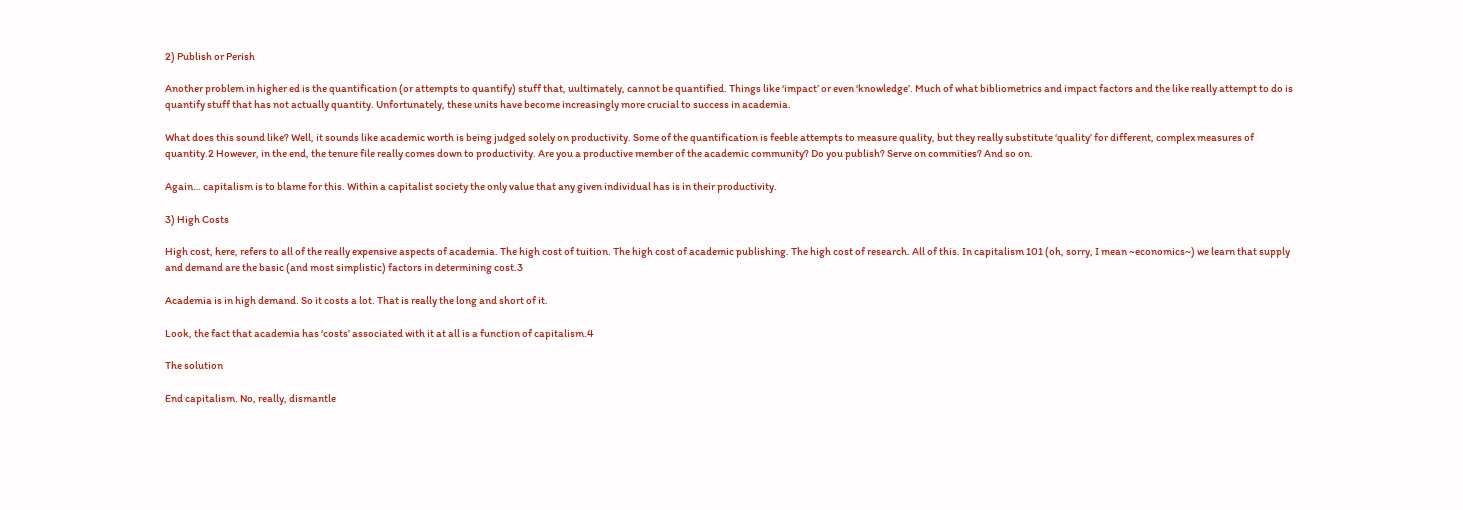2) Publish or Perish

Another problem in higher ed is the quantification (or attempts to quantify) stuff that, uultimately, cannot be quantified. Things like ‘impact’ or even ‘knowledge’. Much of what bibliometrics and impact factors and the like really attempt to do is quantify stuff that has not actually quantity. Unfortunately, these units have become increasingly more crucial to success in academia.

What does this sound like? Well, it sounds like academic worth is being judged solely on productivity. Some of the quantification is feeble attempts to measure quality, but they really substitute ‘quality’ for different, complex measures of quantity.2 However, in the end, the tenure file really comes down to productivity. Are you a productive member of the academic community? Do you publish? Serve on commities? And so on.

Again… capitalism is to blame for this. Within a capitalist society the only value that any given individual has is in their productivity.

3) High Costs

High cost, here, refers to all of the really expensive aspects of academia. The high cost of tuition. The high cost of academic publishing. The high cost of research. All of this. In capitalism 101 (oh, sorry, I mean ~economics~) we learn that supply and demand are the basic (and most simplistic) factors in determining cost.3

Academia is in high demand. So it costs a lot. That is really the long and short of it.

Look, the fact that academia has ‘costs’ associated with it at all is a function of capitalism.4

The solution

End capitalism. No, really, dismantle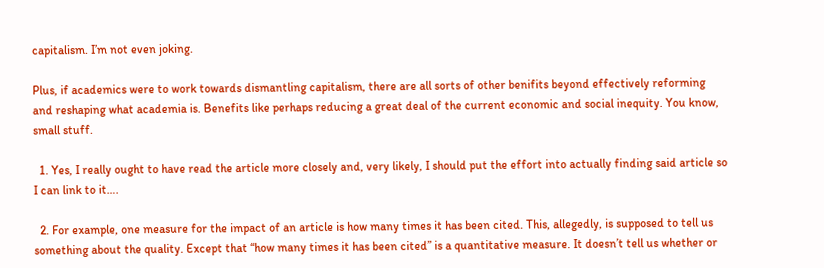capitalism. I’m not even joking.

Plus, if academics were to work towards dismantling capitalism, there are all sorts of other benifits beyond effectively reforming and reshaping what academia is. Benefits like perhaps reducing a great deal of the current economic and social inequity. You know, small stuff.

  1. Yes, I really ought to have read the article more closely and, very likely, I should put the effort into actually finding said article so I can link to it….

  2. For example, one measure for the impact of an article is how many times it has been cited. This, allegedly, is supposed to tell us something about the quality. Except that “how many times it has been cited” is a quantitative measure. It doesn’t tell us whether or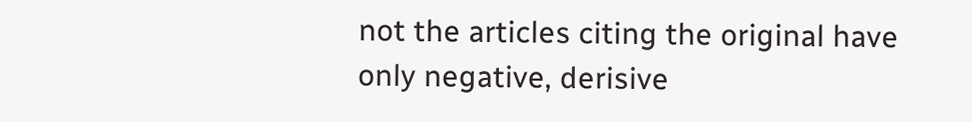not the articles citing the original have only negative, derisive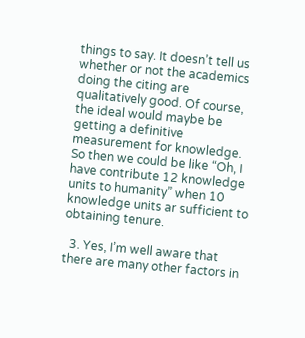things to say. It doesn’t tell us whether or not the academics doing the citing are qualitatively good. Of course, the ideal would maybe be getting a definitive measurement for knowledge. So then we could be like “Oh, I have contribute 12 knowledge units to humanity” when 10 knowledge units ar sufficient to obtaining tenure.

  3. Yes, I’m well aware that there are many other factors in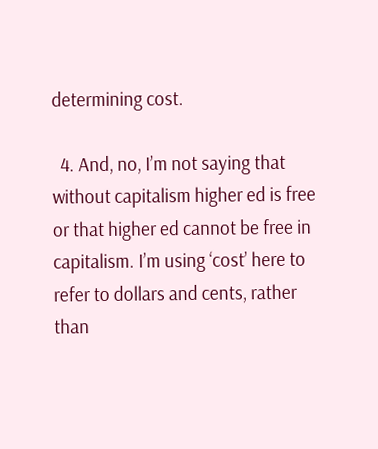determining cost.

  4. And, no, I’m not saying that without capitalism higher ed is free or that higher ed cannot be free in capitalism. I’m using ‘cost’ here to refer to dollars and cents, rather than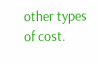other types of cost.